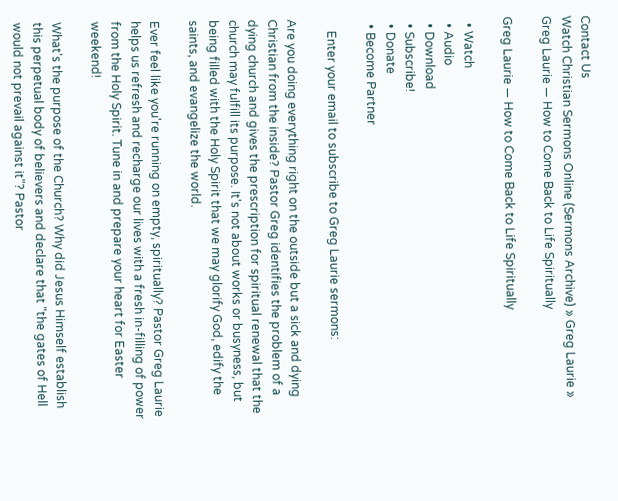Contact Us
Watch Christian Sermons Online (Sermons Archive) » Greg Laurie » Greg Laurie — How to Come Back to Life Spiritually

Greg Laurie — How to Come Back to Life Spiritually

  • Watch
  • Audio
  • Download
  • Subscribe!
  • Donate
  • Become Partner

    Enter your email to subscribe to Greg Laurie sermons:

Are you doing everything right on the outside but a sick and dying Christian from the inside? Pastor Greg identifies the problem of a dying church and gives the prescription for spiritual renewal that the church may fulfill its purpose. It's not about works or busyness, but being filled with the Holy Spirit that we may glorify God, edify the saints, and evangelize the world.

Ever feel like you're running on empty, spiritually? Pastor Greg Laurie helps us refresh and recharge our lives with a fresh in-filling of power from the Holy Spirit. Tune in and prepare your heart for Easter weekend!

What's the purpose of the Church? Why did Jesus Himself establish this perpetual body of believers and declare that "the gates of Hell would not prevail against it"? Pastor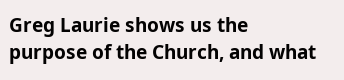Greg Laurie shows us the purpose of the Church, and what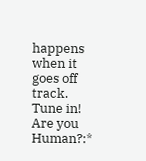happens when it goes off track. Tune in!
Are you Human?:*